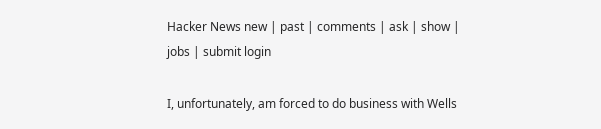Hacker News new | past | comments | ask | show | jobs | submit login

I, unfortunately, am forced to do business with Wells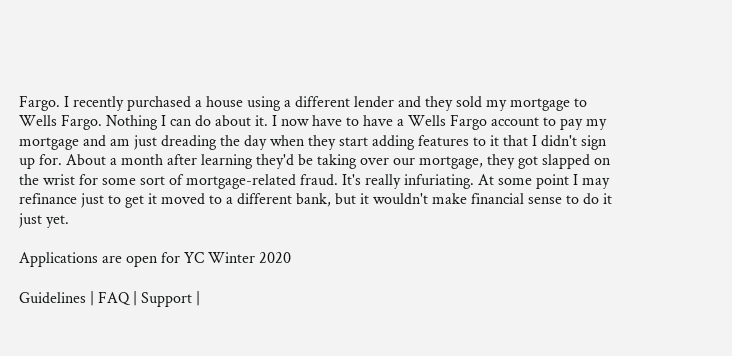Fargo. I recently purchased a house using a different lender and they sold my mortgage to Wells Fargo. Nothing I can do about it. I now have to have a Wells Fargo account to pay my mortgage and am just dreading the day when they start adding features to it that I didn't sign up for. About a month after learning they'd be taking over our mortgage, they got slapped on the wrist for some sort of mortgage-related fraud. It's really infuriating. At some point I may refinance just to get it moved to a different bank, but it wouldn't make financial sense to do it just yet.

Applications are open for YC Winter 2020

Guidelines | FAQ | Support |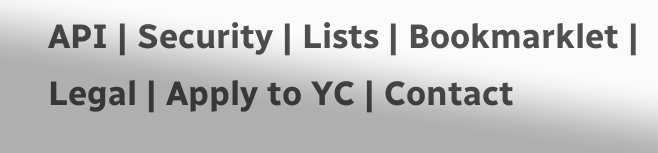API | Security | Lists | Bookmarklet | Legal | Apply to YC | Contact